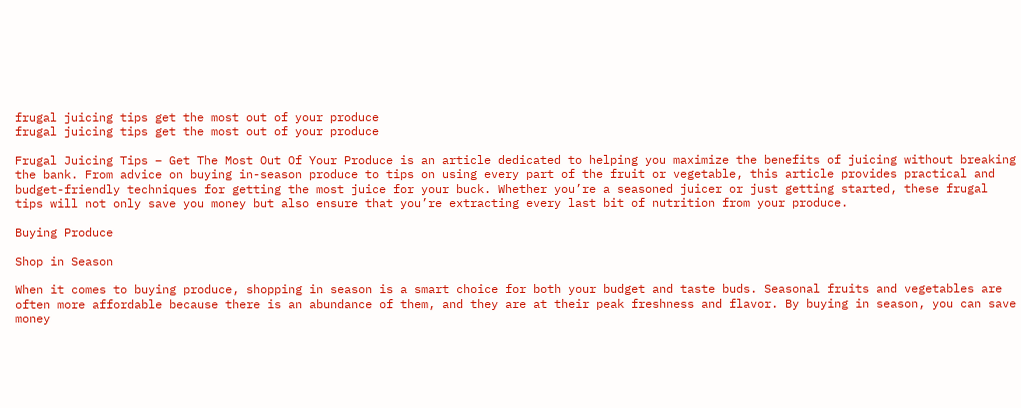frugal juicing tips get the most out of your produce
frugal juicing tips get the most out of your produce

Frugal Juicing Tips – Get The Most Out Of Your Produce is an article dedicated to helping you maximize the benefits of juicing without breaking the bank. From advice on buying in-season produce to tips on using every part of the fruit or vegetable, this article provides practical and budget-friendly techniques for getting the most juice for your buck. Whether you’re a seasoned juicer or just getting started, these frugal tips will not only save you money but also ensure that you’re extracting every last bit of nutrition from your produce.

Buying Produce

Shop in Season

When it comes to buying produce, shopping in season is a smart choice for both your budget and taste buds. Seasonal fruits and vegetables are often more affordable because there is an abundance of them, and they are at their peak freshness and flavor. By buying in season, you can save money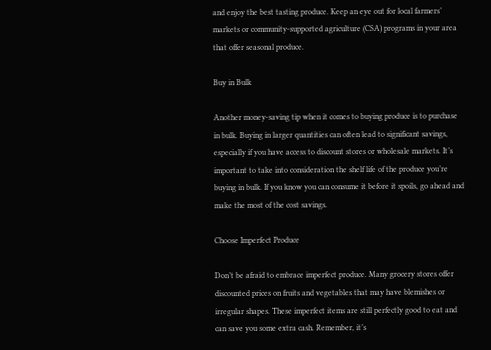and enjoy the best tasting produce. Keep an eye out for local farmers’ markets or community-supported agriculture (CSA) programs in your area that offer seasonal produce.

Buy in Bulk

Another money-saving tip when it comes to buying produce is to purchase in bulk. Buying in larger quantities can often lead to significant savings, especially if you have access to discount stores or wholesale markets. It’s important to take into consideration the shelf life of the produce you’re buying in bulk. If you know you can consume it before it spoils, go ahead and make the most of the cost savings.

Choose Imperfect Produce

Don’t be afraid to embrace imperfect produce. Many grocery stores offer discounted prices on fruits and vegetables that may have blemishes or irregular shapes. These imperfect items are still perfectly good to eat and can save you some extra cash. Remember, it’s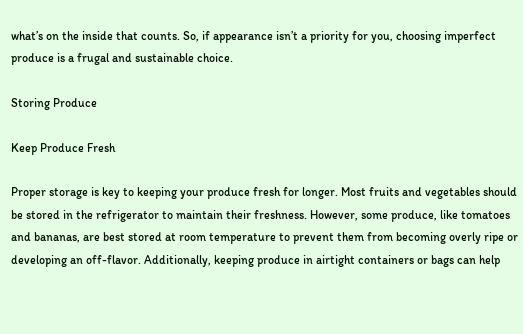what’s on the inside that counts. So, if appearance isn’t a priority for you, choosing imperfect produce is a frugal and sustainable choice.

Storing Produce

Keep Produce Fresh

Proper storage is key to keeping your produce fresh for longer. Most fruits and vegetables should be stored in the refrigerator to maintain their freshness. However, some produce, like tomatoes and bananas, are best stored at room temperature to prevent them from becoming overly ripe or developing an off-flavor. Additionally, keeping produce in airtight containers or bags can help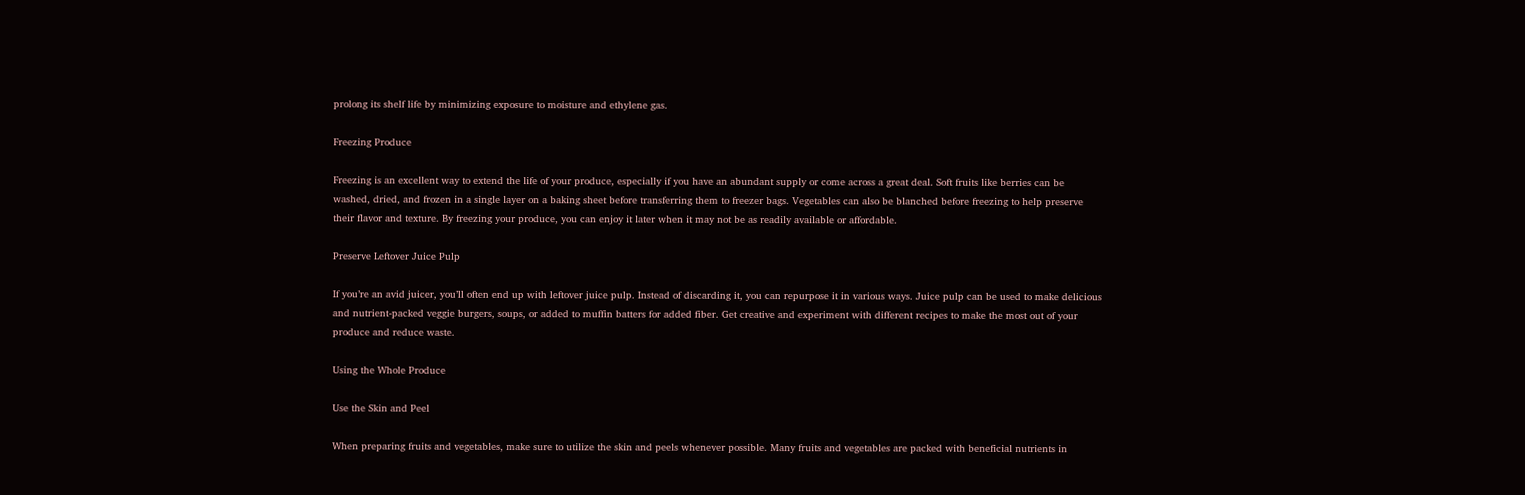prolong its shelf life by minimizing exposure to moisture and ethylene gas.

Freezing Produce

Freezing is an excellent way to extend the life of your produce, especially if you have an abundant supply or come across a great deal. Soft fruits like berries can be washed, dried, and frozen in a single layer on a baking sheet before transferring them to freezer bags. Vegetables can also be blanched before freezing to help preserve their flavor and texture. By freezing your produce, you can enjoy it later when it may not be as readily available or affordable.

Preserve Leftover Juice Pulp

If you’re an avid juicer, you’ll often end up with leftover juice pulp. Instead of discarding it, you can repurpose it in various ways. Juice pulp can be used to make delicious and nutrient-packed veggie burgers, soups, or added to muffin batters for added fiber. Get creative and experiment with different recipes to make the most out of your produce and reduce waste.

Using the Whole Produce

Use the Skin and Peel

When preparing fruits and vegetables, make sure to utilize the skin and peels whenever possible. Many fruits and vegetables are packed with beneficial nutrients in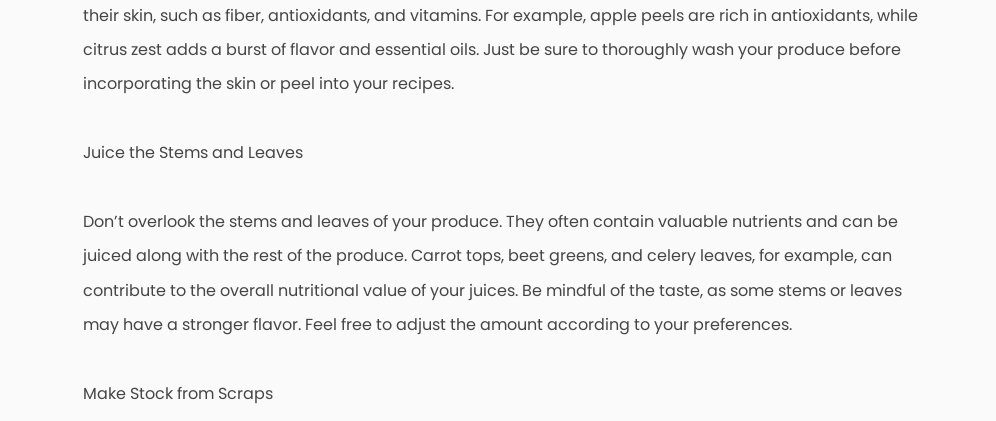their skin, such as fiber, antioxidants, and vitamins. For example, apple peels are rich in antioxidants, while citrus zest adds a burst of flavor and essential oils. Just be sure to thoroughly wash your produce before incorporating the skin or peel into your recipes.

Juice the Stems and Leaves

Don’t overlook the stems and leaves of your produce. They often contain valuable nutrients and can be juiced along with the rest of the produce. Carrot tops, beet greens, and celery leaves, for example, can contribute to the overall nutritional value of your juices. Be mindful of the taste, as some stems or leaves may have a stronger flavor. Feel free to adjust the amount according to your preferences.

Make Stock from Scraps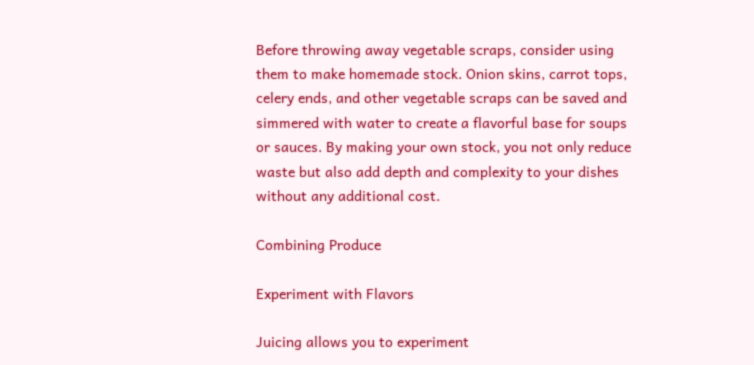Before throwing away vegetable scraps, consider using them to make homemade stock. Onion skins, carrot tops, celery ends, and other vegetable scraps can be saved and simmered with water to create a flavorful base for soups or sauces. By making your own stock, you not only reduce waste but also add depth and complexity to your dishes without any additional cost.

Combining Produce

Experiment with Flavors

Juicing allows you to experiment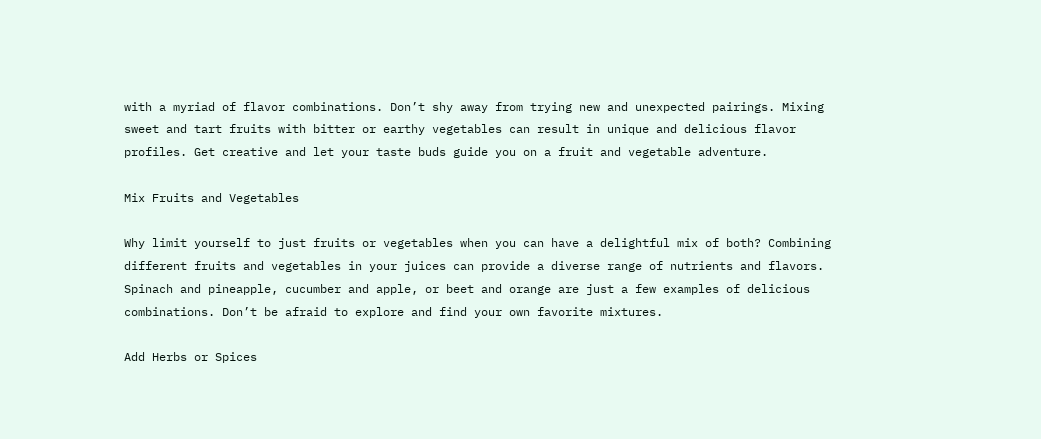with a myriad of flavor combinations. Don’t shy away from trying new and unexpected pairings. Mixing sweet and tart fruits with bitter or earthy vegetables can result in unique and delicious flavor profiles. Get creative and let your taste buds guide you on a fruit and vegetable adventure.

Mix Fruits and Vegetables

Why limit yourself to just fruits or vegetables when you can have a delightful mix of both? Combining different fruits and vegetables in your juices can provide a diverse range of nutrients and flavors. Spinach and pineapple, cucumber and apple, or beet and orange are just a few examples of delicious combinations. Don’t be afraid to explore and find your own favorite mixtures.

Add Herbs or Spices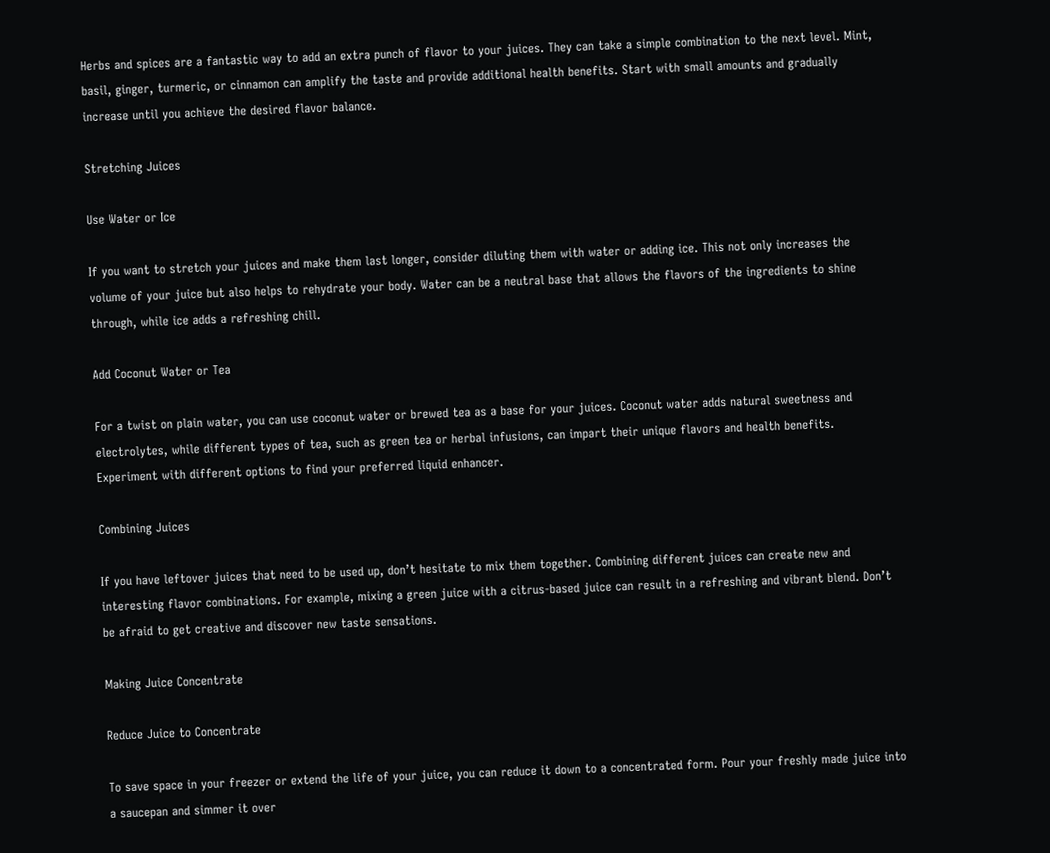Herbs and spices are a fantastic way to add an extra punch of flavor to your juices. They can take a simple combination to the next level. Mint, basil, ginger, turmeric, or cinnamon can amplify the taste and provide additional health benefits. Start with small amounts and gradually increase until you achieve the desired flavor balance.

Stretching Juices

Use Water or Ice

If you want to stretch your juices and make them last longer, consider diluting them with water or adding ice. This not only increases the volume of your juice but also helps to rehydrate your body. Water can be a neutral base that allows the flavors of the ingredients to shine through, while ice adds a refreshing chill.

Add Coconut Water or Tea

For a twist on plain water, you can use coconut water or brewed tea as a base for your juices. Coconut water adds natural sweetness and electrolytes, while different types of tea, such as green tea or herbal infusions, can impart their unique flavors and health benefits. Experiment with different options to find your preferred liquid enhancer.

Combining Juices

If you have leftover juices that need to be used up, don’t hesitate to mix them together. Combining different juices can create new and interesting flavor combinations. For example, mixing a green juice with a citrus-based juice can result in a refreshing and vibrant blend. Don’t be afraid to get creative and discover new taste sensations.

Making Juice Concentrate

Reduce Juice to Concentrate

To save space in your freezer or extend the life of your juice, you can reduce it down to a concentrated form. Pour your freshly made juice into a saucepan and simmer it over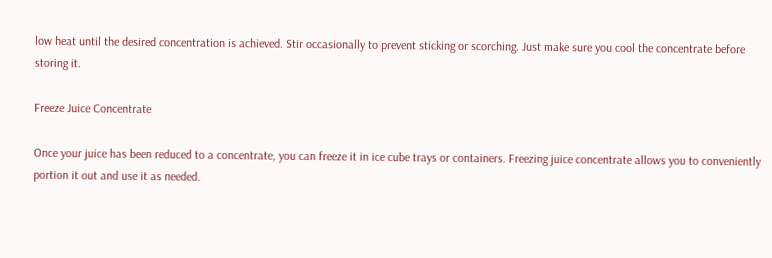low heat until the desired concentration is achieved. Stir occasionally to prevent sticking or scorching. Just make sure you cool the concentrate before storing it.

Freeze Juice Concentrate

Once your juice has been reduced to a concentrate, you can freeze it in ice cube trays or containers. Freezing juice concentrate allows you to conveniently portion it out and use it as needed.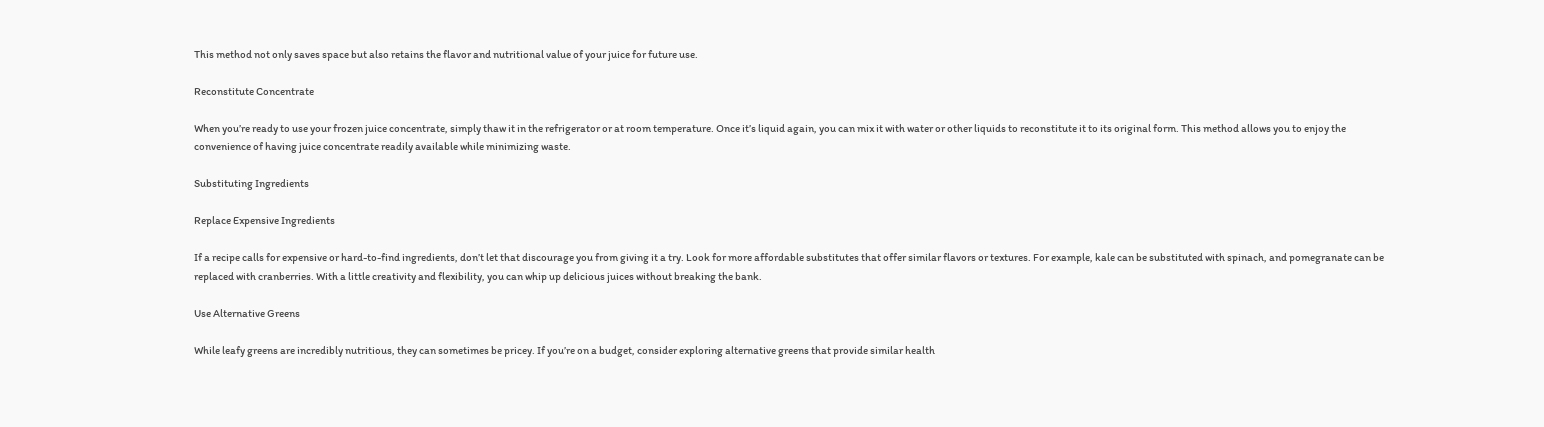This method not only saves space but also retains the flavor and nutritional value of your juice for future use.

Reconstitute Concentrate

When you’re ready to use your frozen juice concentrate, simply thaw it in the refrigerator or at room temperature. Once it’s liquid again, you can mix it with water or other liquids to reconstitute it to its original form. This method allows you to enjoy the convenience of having juice concentrate readily available while minimizing waste.

Substituting Ingredients

Replace Expensive Ingredients

If a recipe calls for expensive or hard-to-find ingredients, don’t let that discourage you from giving it a try. Look for more affordable substitutes that offer similar flavors or textures. For example, kale can be substituted with spinach, and pomegranate can be replaced with cranberries. With a little creativity and flexibility, you can whip up delicious juices without breaking the bank.

Use Alternative Greens

While leafy greens are incredibly nutritious, they can sometimes be pricey. If you’re on a budget, consider exploring alternative greens that provide similar health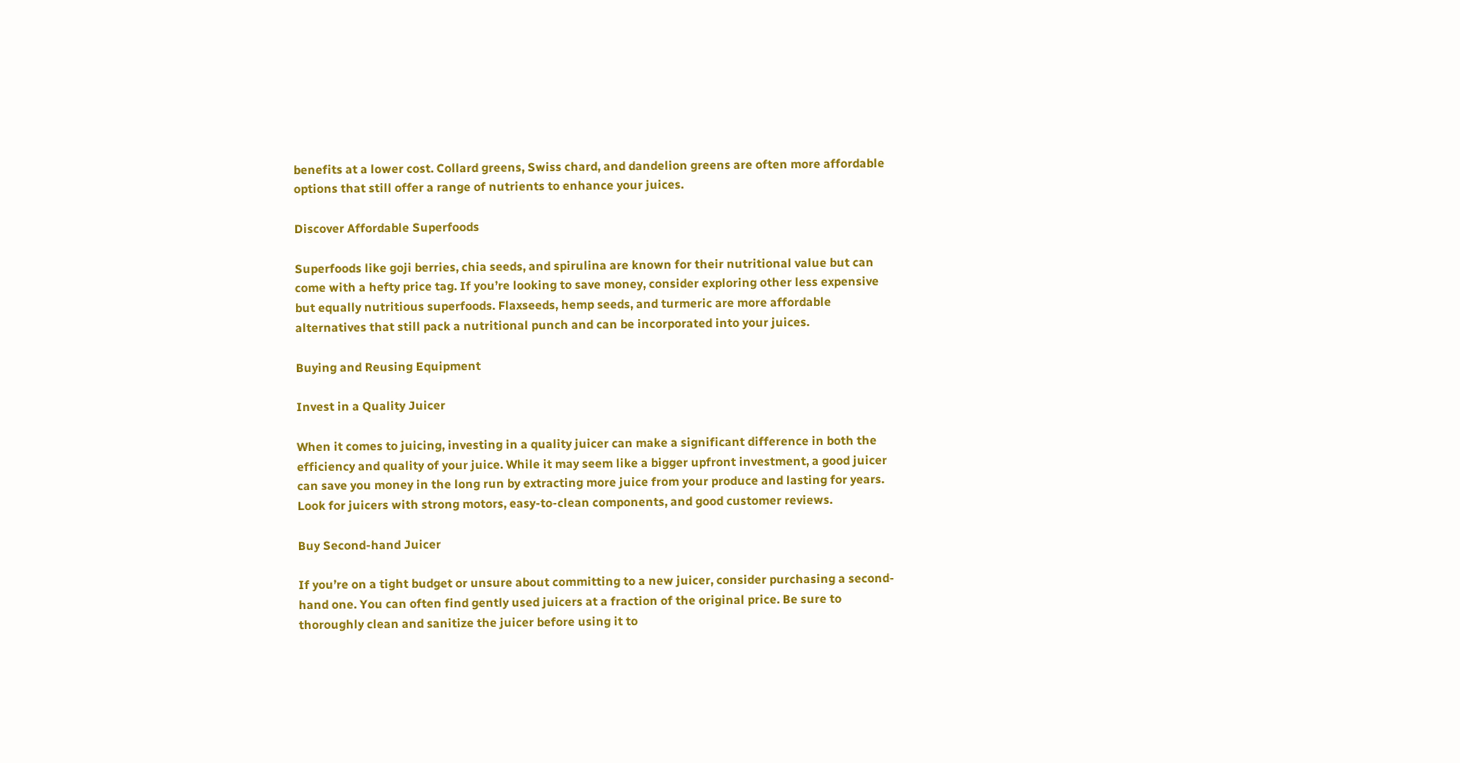benefits at a lower cost. Collard greens, Swiss chard, and dandelion greens are often more affordable options that still offer a range of nutrients to enhance your juices.

Discover Affordable Superfoods

Superfoods like goji berries, chia seeds, and spirulina are known for their nutritional value but can come with a hefty price tag. If you’re looking to save money, consider exploring other less expensive but equally nutritious superfoods. Flaxseeds, hemp seeds, and turmeric are more affordable alternatives that still pack a nutritional punch and can be incorporated into your juices.

Buying and Reusing Equipment

Invest in a Quality Juicer

When it comes to juicing, investing in a quality juicer can make a significant difference in both the efficiency and quality of your juice. While it may seem like a bigger upfront investment, a good juicer can save you money in the long run by extracting more juice from your produce and lasting for years. Look for juicers with strong motors, easy-to-clean components, and good customer reviews.

Buy Second-hand Juicer

If you’re on a tight budget or unsure about committing to a new juicer, consider purchasing a second-hand one. You can often find gently used juicers at a fraction of the original price. Be sure to thoroughly clean and sanitize the juicer before using it to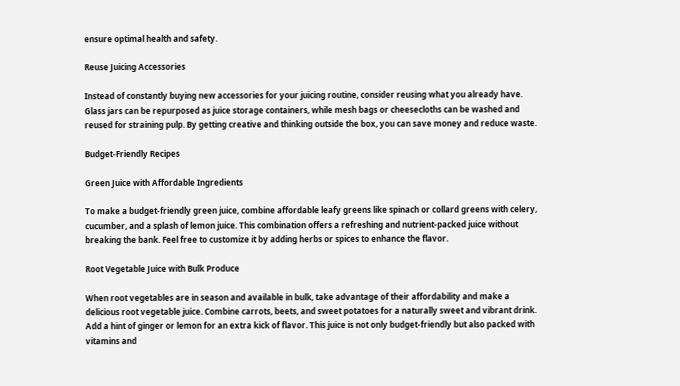ensure optimal health and safety.

Reuse Juicing Accessories

Instead of constantly buying new accessories for your juicing routine, consider reusing what you already have. Glass jars can be repurposed as juice storage containers, while mesh bags or cheesecloths can be washed and reused for straining pulp. By getting creative and thinking outside the box, you can save money and reduce waste.

Budget-Friendly Recipes

Green Juice with Affordable Ingredients

To make a budget-friendly green juice, combine affordable leafy greens like spinach or collard greens with celery, cucumber, and a splash of lemon juice. This combination offers a refreshing and nutrient-packed juice without breaking the bank. Feel free to customize it by adding herbs or spices to enhance the flavor.

Root Vegetable Juice with Bulk Produce

When root vegetables are in season and available in bulk, take advantage of their affordability and make a delicious root vegetable juice. Combine carrots, beets, and sweet potatoes for a naturally sweet and vibrant drink. Add a hint of ginger or lemon for an extra kick of flavor. This juice is not only budget-friendly but also packed with vitamins and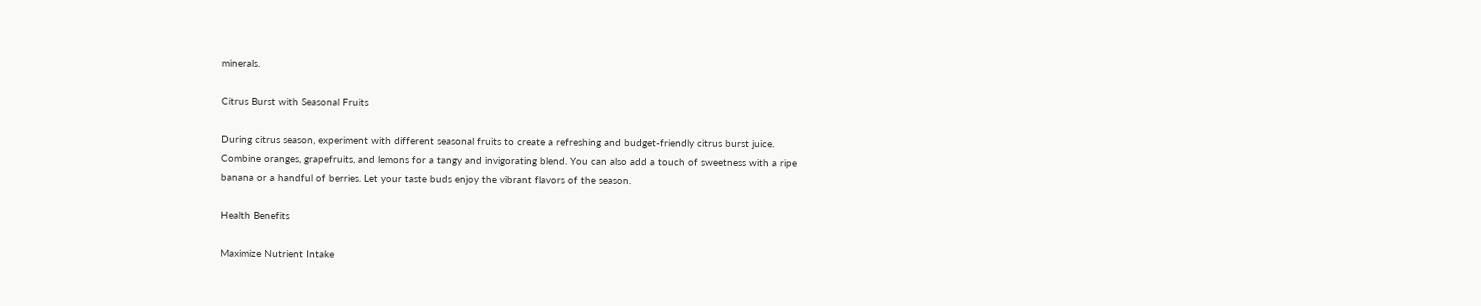minerals.

Citrus Burst with Seasonal Fruits

During citrus season, experiment with different seasonal fruits to create a refreshing and budget-friendly citrus burst juice. Combine oranges, grapefruits, and lemons for a tangy and invigorating blend. You can also add a touch of sweetness with a ripe banana or a handful of berries. Let your taste buds enjoy the vibrant flavors of the season.

Health Benefits

Maximize Nutrient Intake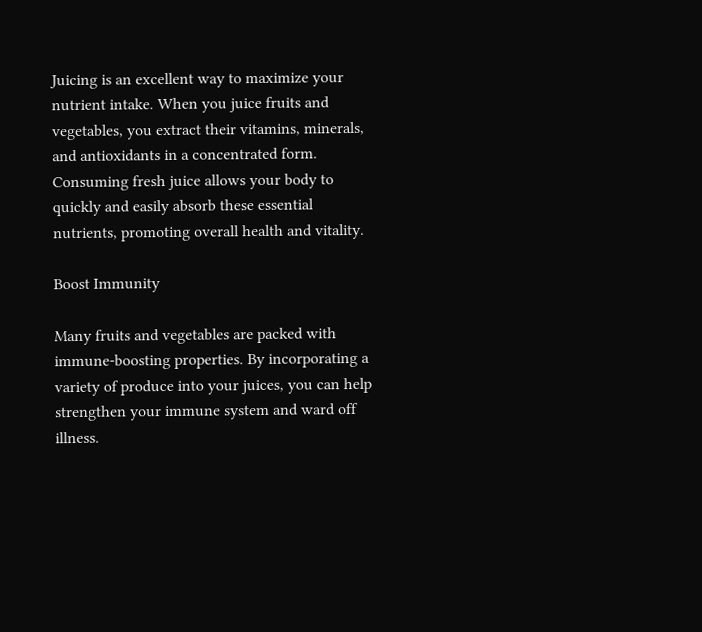Juicing is an excellent way to maximize your nutrient intake. When you juice fruits and vegetables, you extract their vitamins, minerals, and antioxidants in a concentrated form. Consuming fresh juice allows your body to quickly and easily absorb these essential nutrients, promoting overall health and vitality.

Boost Immunity

Many fruits and vegetables are packed with immune-boosting properties. By incorporating a variety of produce into your juices, you can help strengthen your immune system and ward off illness.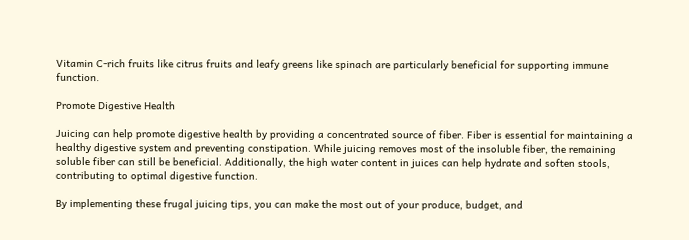Vitamin C-rich fruits like citrus fruits and leafy greens like spinach are particularly beneficial for supporting immune function.

Promote Digestive Health

Juicing can help promote digestive health by providing a concentrated source of fiber. Fiber is essential for maintaining a healthy digestive system and preventing constipation. While juicing removes most of the insoluble fiber, the remaining soluble fiber can still be beneficial. Additionally, the high water content in juices can help hydrate and soften stools, contributing to optimal digestive function.

By implementing these frugal juicing tips, you can make the most out of your produce, budget, and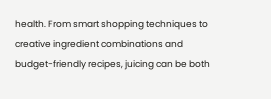health. From smart shopping techniques to creative ingredient combinations and budget-friendly recipes, juicing can be both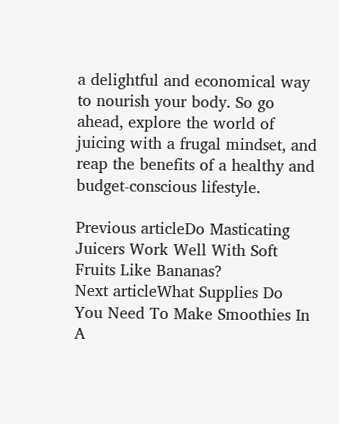a delightful and economical way to nourish your body. So go ahead, explore the world of juicing with a frugal mindset, and reap the benefits of a healthy and budget-conscious lifestyle.

Previous articleDo Masticating Juicers Work Well With Soft Fruits Like Bananas?
Next articleWhat Supplies Do You Need To Make Smoothies In A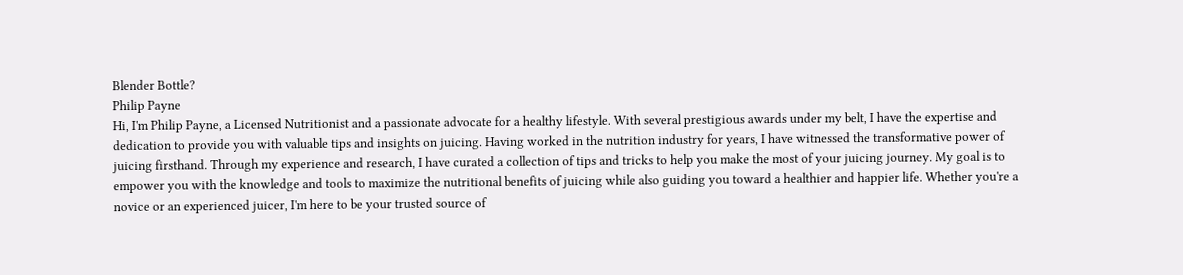Blender Bottle?
Philip Payne
Hi, I'm Philip Payne, a Licensed Nutritionist and a passionate advocate for a healthy lifestyle. With several prestigious awards under my belt, I have the expertise and dedication to provide you with valuable tips and insights on juicing. Having worked in the nutrition industry for years, I have witnessed the transformative power of juicing firsthand. Through my experience and research, I have curated a collection of tips and tricks to help you make the most of your juicing journey. My goal is to empower you with the knowledge and tools to maximize the nutritional benefits of juicing while also guiding you toward a healthier and happier life. Whether you're a novice or an experienced juicer, I'm here to be your trusted source of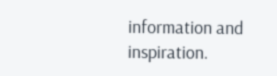information and inspiration.